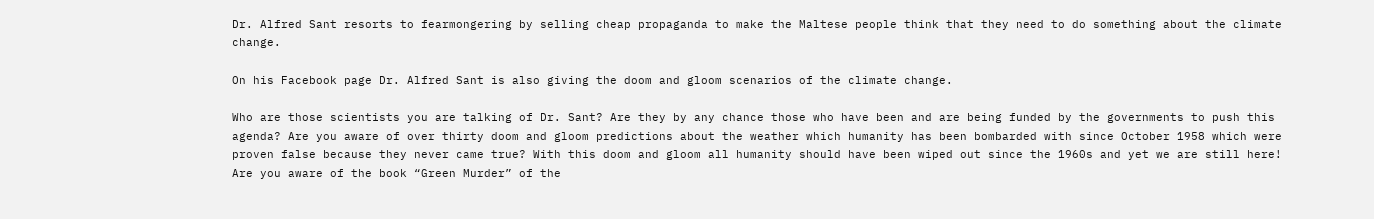Dr. Alfred Sant resorts to fearmongering by selling cheap propaganda to make the Maltese people think that they need to do something about the climate change.

On his Facebook page Dr. Alfred Sant is also giving the doom and gloom scenarios of the climate change.

Who are those scientists you are talking of Dr. Sant? Are they by any chance those who have been and are being funded by the governments to push this agenda? Are you aware of over thirty doom and gloom predictions about the weather which humanity has been bombarded with since October 1958 which were proven false because they never came true? With this doom and gloom all humanity should have been wiped out since the 1960s and yet we are still here! Are you aware of the book “Green Murder” of the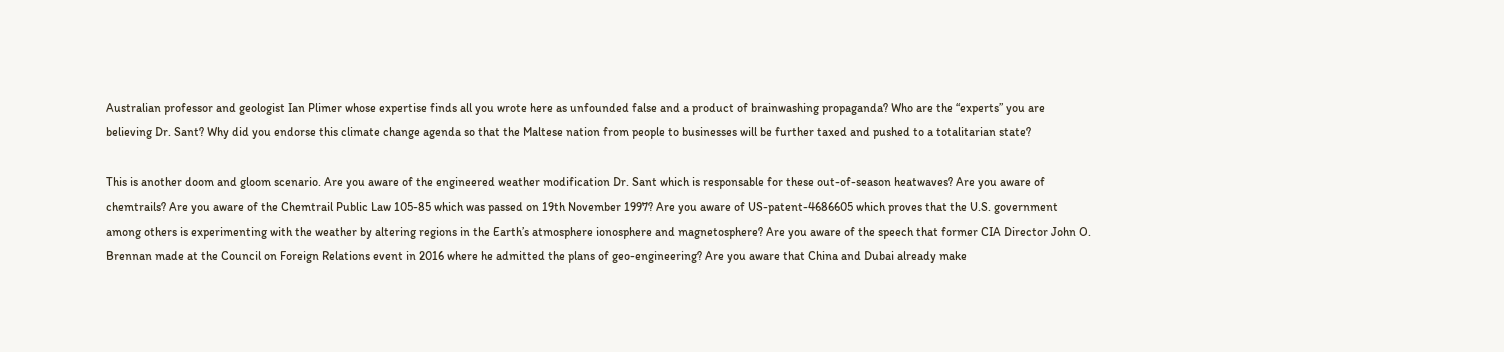Australian professor and geologist Ian Plimer whose expertise finds all you wrote here as unfounded false and a product of brainwashing propaganda? Who are the “experts” you are believing Dr. Sant? Why did you endorse this climate change agenda so that the Maltese nation from people to businesses will be further taxed and pushed to a totalitarian state?

This is another doom and gloom scenario. Are you aware of the engineered weather modification Dr. Sant which is responsable for these out-of-season heatwaves? Are you aware of chemtrails? Are you aware of the Chemtrail Public Law 105-85 which was passed on 19th November 1997? Are you aware of US-patent-4686605 which proves that the U.S. government among others is experimenting with the weather by altering regions in the Earth’s atmosphere ionosphere and magnetosphere? Are you aware of the speech that former CIA Director John O. Brennan made at the Council on Foreign Relations event in 2016 where he admitted the plans of geo-engineering? Are you aware that China and Dubai already make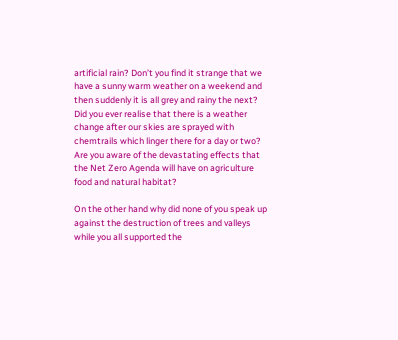artificial rain? Don’t you find it strange that we have a sunny warm weather on a weekend and then suddenly it is all grey and rainy the next? Did you ever realise that there is a weather change after our skies are sprayed with chemtrails which linger there for a day or two? Are you aware of the devastating effects that the Net Zero Agenda will have on agriculture food and natural habitat?

On the other hand why did none of you speak up against the destruction of trees and valleys while you all supported the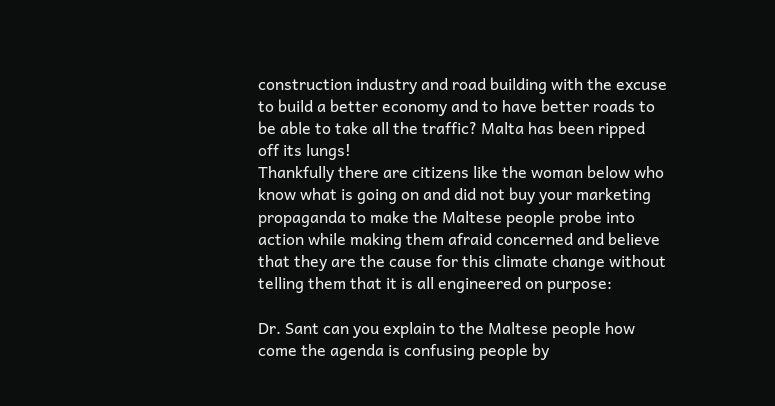construction industry and road building with the excuse to build a better economy and to have better roads to be able to take all the traffic? Malta has been ripped off its lungs!
Thankfully there are citizens like the woman below who know what is going on and did not buy your marketing propaganda to make the Maltese people probe into action while making them afraid concerned and believe that they are the cause for this climate change without telling them that it is all engineered on purpose:

Dr. Sant can you explain to the Maltese people how come the agenda is confusing people by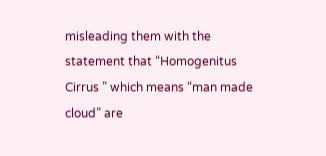misleading them with the statement that “Homogenitus Cirrus ” which means “man made cloud” are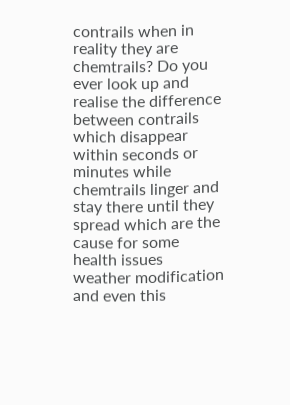contrails when in reality they are chemtrails? Do you ever look up and realise the difference between contrails which disappear within seconds or minutes while chemtrails linger and stay there until they spread which are the cause for some health issues weather modification and even this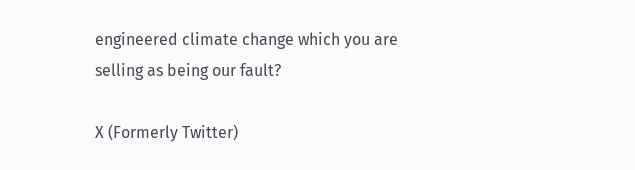engineered climate change which you are selling as being our fault?

X (Formerly Twitter)